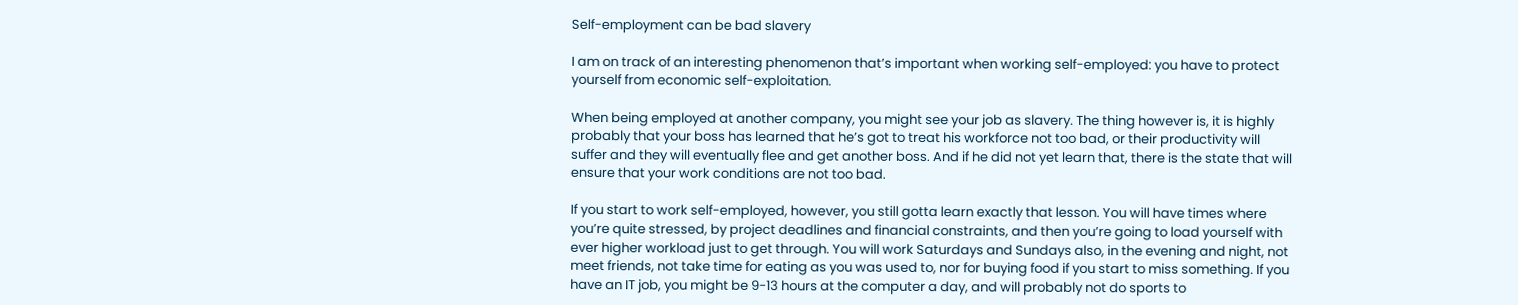Self-employment can be bad slavery

I am on track of an interesting phenomenon that’s important when working self-employed: you have to protect yourself from economic self-exploitation.

When being employed at another company, you might see your job as slavery. The thing however is, it is highly probably that your boss has learned that he’s got to treat his workforce not too bad, or their productivity will suffer and they will eventually flee and get another boss. And if he did not yet learn that, there is the state that will ensure that your work conditions are not too bad.

If you start to work self-employed, however, you still gotta learn exactly that lesson. You will have times where you’re quite stressed, by project deadlines and financial constraints, and then you’re going to load yourself with ever higher workload just to get through. You will work Saturdays and Sundays also, in the evening and night, not meet friends, not take time for eating as you was used to, nor for buying food if you start to miss something. If you have an IT job, you might be 9-13 hours at the computer a day, and will probably not do sports to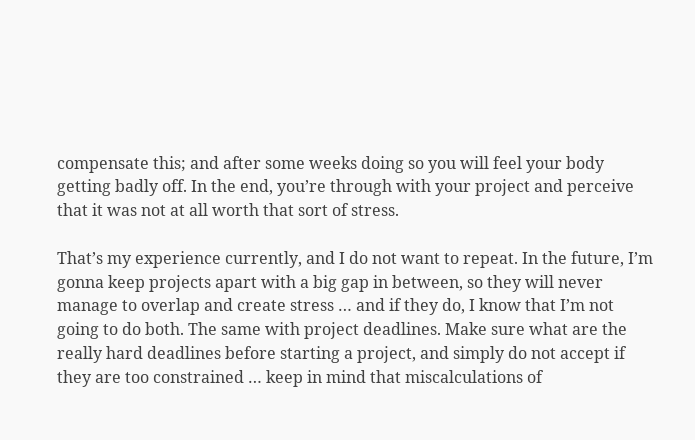compensate this; and after some weeks doing so you will feel your body getting badly off. In the end, you’re through with your project and perceive that it was not at all worth that sort of stress.

That’s my experience currently, and I do not want to repeat. In the future, I’m gonna keep projects apart with a big gap in between, so they will never manage to overlap and create stress … and if they do, I know that I’m not going to do both. The same with project deadlines. Make sure what are the really hard deadlines before starting a project, and simply do not accept if they are too constrained … keep in mind that miscalculations of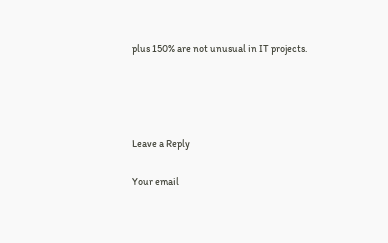plus 150% are not unusual in IT projects.




Leave a Reply

Your email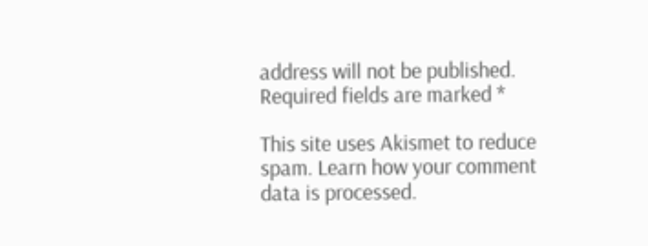address will not be published. Required fields are marked *

This site uses Akismet to reduce spam. Learn how your comment data is processed.